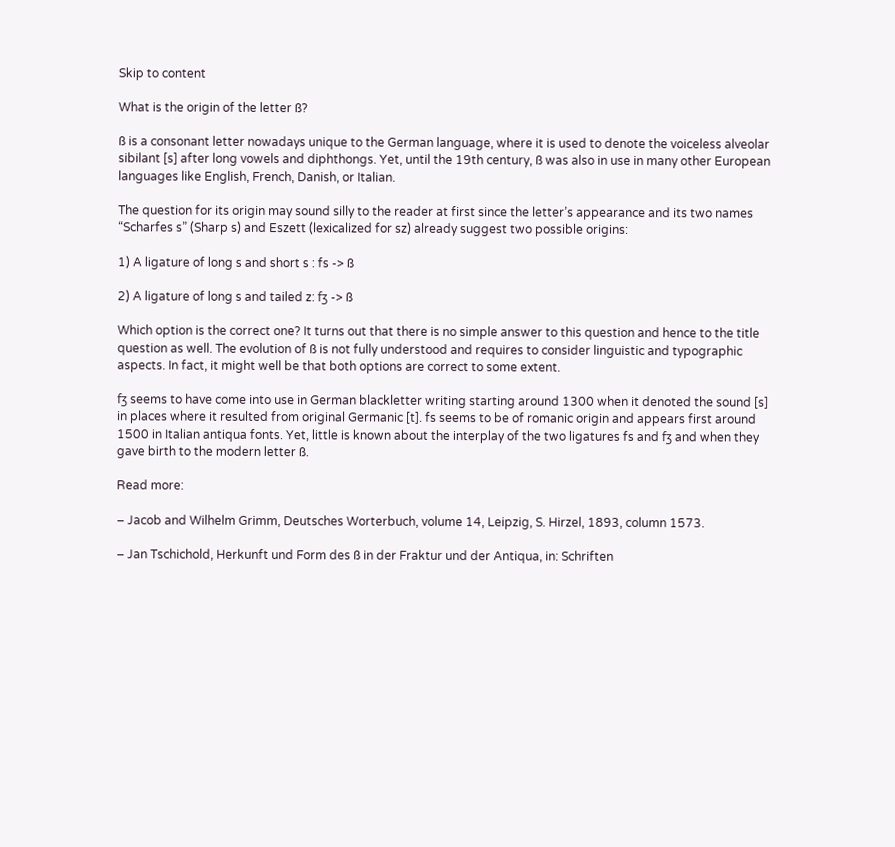Skip to content

What is the origin of the letter ß?

ß is a consonant letter nowadays unique to the German language, where it is used to denote the voiceless alveolar sibilant [s] after long vowels and diphthongs. Yet, until the 19th century, ß was also in use in many other European languages like English, French, Danish, or Italian.

The question for its origin may sound silly to the reader at first since the letter’s appearance and its two names “Scharfes s” (Sharp s) and Eszett (lexicalized for sz) already suggest two possible origins:

1) A ligature of long s and short s : fs -> ß

2) A ligature of long s and tailed z: fʒ -> ß

Which option is the correct one? It turns out that there is no simple answer to this question and hence to the title question as well. The evolution of ß is not fully understood and requires to consider linguistic and typographic aspects. In fact, it might well be that both options are correct to some extent.

fʒ seems to have come into use in German blackletter writing starting around 1300 when it denoted the sound [s] in places where it resulted from original Germanic [t]. fs seems to be of romanic origin and appears first around 1500 in Italian antiqua fonts. Yet, little is known about the interplay of the two ligatures fs and fʒ and when they gave birth to the modern letter ß.

Read more:

– Jacob and Wilhelm Grimm, Deutsches Worterbuch, volume 14, Leipzig, S. Hirzel, 1893, column 1573.

– Jan Tschichold, Herkunft und Form des ß in der Fraktur und der Antiqua, in: Schriften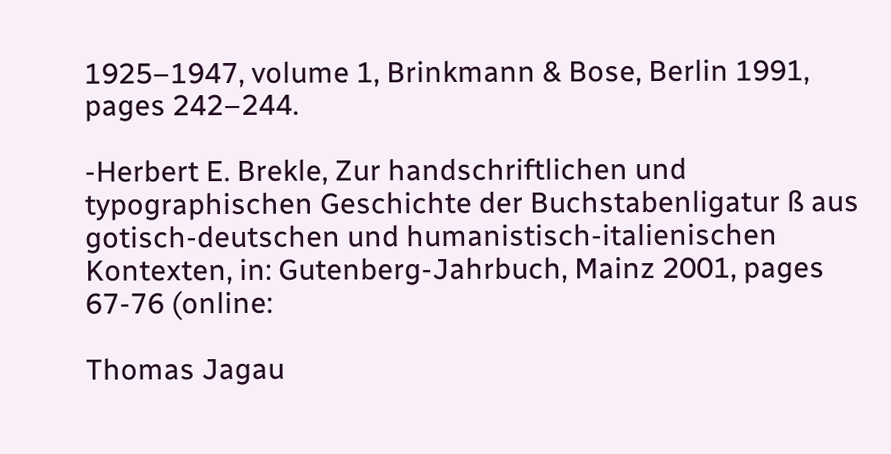1925–1947, volume 1, Brinkmann & Bose, Berlin 1991, pages 242–244.

-Herbert E. Brekle, Zur handschriftlichen und typographischen Geschichte der Buchstabenligatur ß aus gotisch-deutschen und humanistisch-italienischen Kontexten, in: Gutenberg-Jahrbuch, Mainz 2001, pages 67-76 (online:

Thomas Jagau